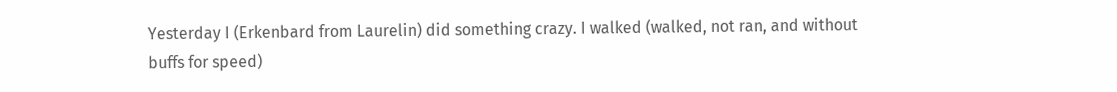Yesterday I (Erkenbard from Laurelin) did something crazy. I walked (walked, not ran, and without buffs for speed)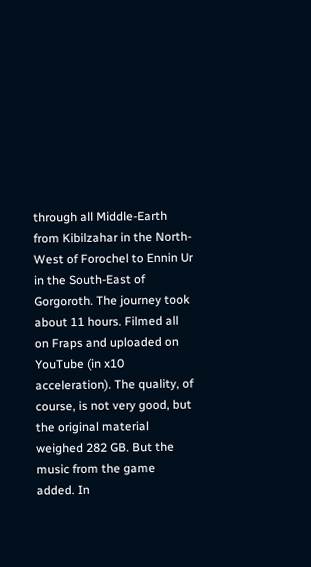through all Middle-Earth from Kibilzahar in the North-West of Forochel to Ennin Ur in the South-East of Gorgoroth. The journey took about 11 hours. Filmed all on Fraps and uploaded on YouTube (in x10 acceleration). The quality, of course, is not very good, but the original material weighed 282 GB. But the music from the game added. In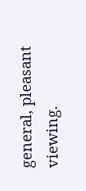general, pleasant viewing.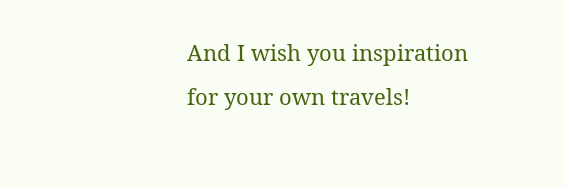And I wish you inspiration for your own travels!